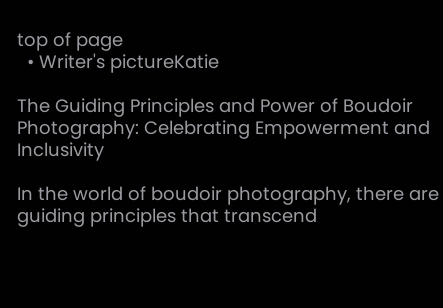top of page
  • Writer's pictureKatie

The Guiding Principles and Power of Boudoir Photography: Celebrating Empowerment and Inclusivity

In the world of boudoir photography, there are guiding principles that transcend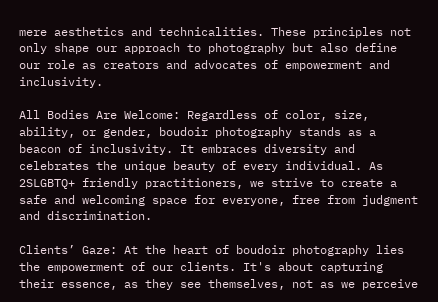mere aesthetics and technicalities. These principles not only shape our approach to photography but also define our role as creators and advocates of empowerment and inclusivity.

All Bodies Are Welcome: Regardless of color, size, ability, or gender, boudoir photography stands as a beacon of inclusivity. It embraces diversity and celebrates the unique beauty of every individual. As 2SLGBTQ+ friendly practitioners, we strive to create a safe and welcoming space for everyone, free from judgment and discrimination.

Clients’ Gaze: At the heart of boudoir photography lies the empowerment of our clients. It's about capturing their essence, as they see themselves, not as we perceive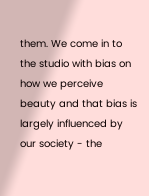them. We come in to the studio with bias on how we perceive beauty and that bias is largely influenced by our society - the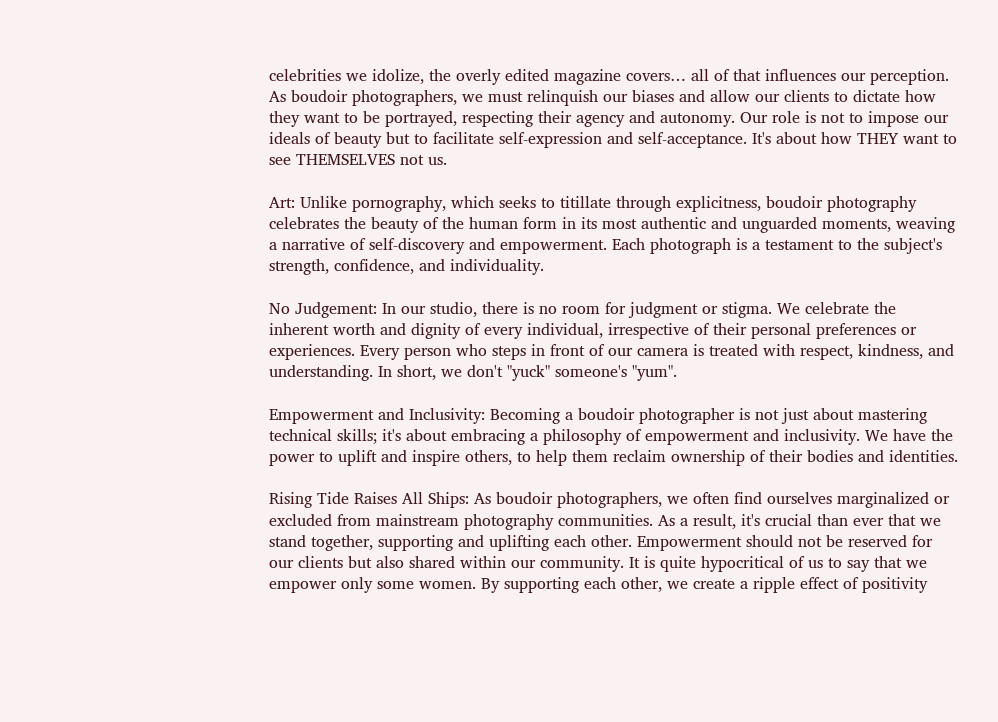celebrities we idolize, the overly edited magazine covers… all of that influences our perception. As boudoir photographers, we must relinquish our biases and allow our clients to dictate how they want to be portrayed, respecting their agency and autonomy. Our role is not to impose our ideals of beauty but to facilitate self-expression and self-acceptance. It's about how THEY want to see THEMSELVES not us.

Art: Unlike pornography, which seeks to titillate through explicitness, boudoir photography celebrates the beauty of the human form in its most authentic and unguarded moments, weaving a narrative of self-discovery and empowerment. Each photograph is a testament to the subject's strength, confidence, and individuality.

No Judgement: In our studio, there is no room for judgment or stigma. We celebrate the inherent worth and dignity of every individual, irrespective of their personal preferences or experiences. Every person who steps in front of our camera is treated with respect, kindness, and understanding. In short, we don't "yuck" someone's "yum".

Empowerment and Inclusivity: Becoming a boudoir photographer is not just about mastering technical skills; it's about embracing a philosophy of empowerment and inclusivity. We have the power to uplift and inspire others, to help them reclaim ownership of their bodies and identities.

Rising Tide Raises All Ships: As boudoir photographers, we often find ourselves marginalized or excluded from mainstream photography communities. As a result, it's crucial than ever that we stand together, supporting and uplifting each other. Empowerment should not be reserved for our clients but also shared within our community. It is quite hypocritical of us to say that we empower only some women. By supporting each other, we create a ripple effect of positivity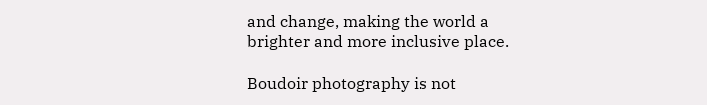and change, making the world a brighter and more inclusive place.

Boudoir photography is not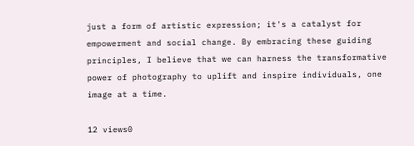just a form of artistic expression; it's a catalyst for empowerment and social change. By embracing these guiding principles, I believe that we can harness the transformative power of photography to uplift and inspire individuals, one image at a time.

12 views0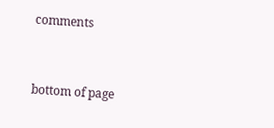comments


bottom of page